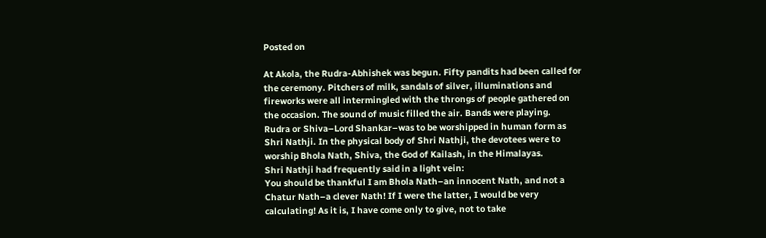Posted on

At Akola, the Rudra-Abhishek was begun. Fifty pandits had been called for the ceremony. Pitchers of milk, sandals of silver, illuminations and fireworks were all intermingled with the throngs of people gathered on the occasion. The sound of music filled the air. Bands were playing.
Rudra or Shiva–Lord Shankar–was to be worshipped in human form as Shri Nathji. In the physical body of Shri Nathji, the devotees were to worship Bhola Nath, Shiva, the God of Kailash, in the Himalayas.
Shri Nathji had frequently said in a light vein:
You should be thankful I am Bhola Nath–an innocent Nath, and not a Chatur Nath–a clever Nath! If I were the latter, I would be very calculating! As it is, I have come only to give, not to take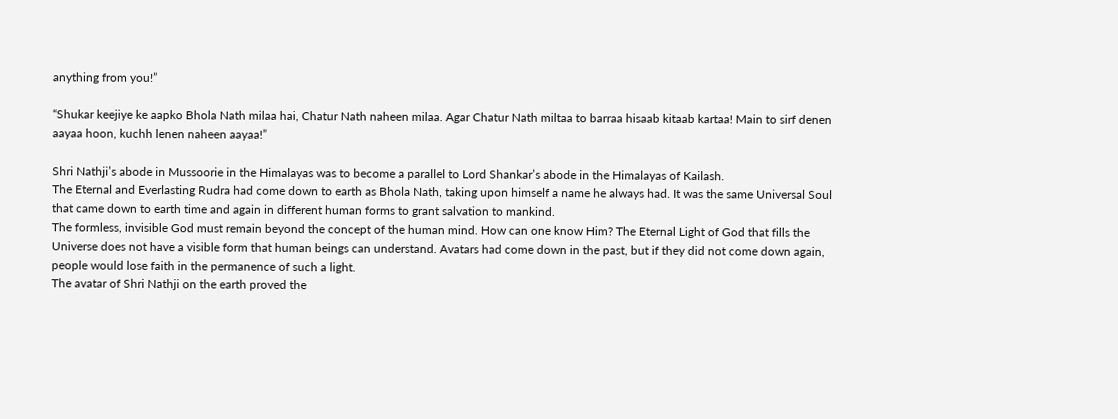anything from you!”

“Shukar keejiye ke aapko Bhola Nath milaa hai, Chatur Nath naheen milaa. Agar Chatur Nath miltaa to barraa hisaab kitaab kartaa! Main to sirf denen aayaa hoon, kuchh lenen naheen aayaa!”

Shri Nathji’s abode in Mussoorie in the Himalayas was to become a parallel to Lord Shankar’s abode in the Himalayas of Kailash.
The Eternal and Everlasting Rudra had come down to earth as Bhola Nath, taking upon himself a name he always had. It was the same Universal Soul that came down to earth time and again in different human forms to grant salvation to mankind.
The formless, invisible God must remain beyond the concept of the human mind. How can one know Him? The Eternal Light of God that fills the Universe does not have a visible form that human beings can understand. Avatars had come down in the past, but if they did not come down again, people would lose faith in the permanence of such a light.
The avatar of Shri Nathji on the earth proved the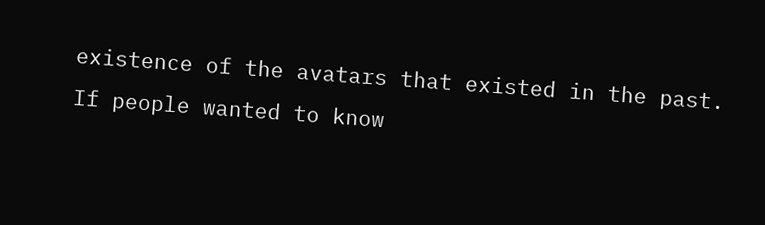existence of the avatars that existed in the past.
If people wanted to know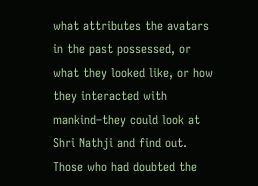what attributes the avatars in the past possessed, or what they looked like, or how they interacted with mankind–they could look at Shri Nathji and find out. Those who had doubted the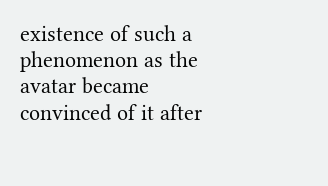existence of such a phenomenon as the avatar became convinced of it after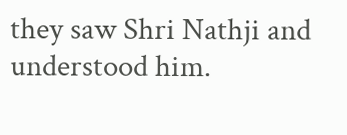they saw Shri Nathji and understood him.